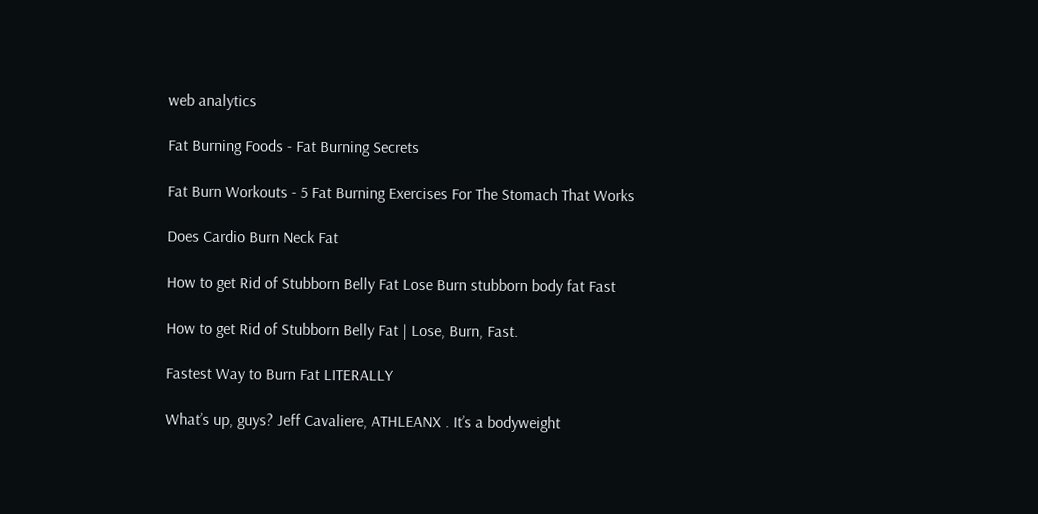web analytics

Fat Burning Foods - Fat Burning Secrets

Fat Burn Workouts - 5 Fat Burning Exercises For The Stomach That Works

Does Cardio Burn Neck Fat

How to get Rid of Stubborn Belly Fat Lose Burn stubborn body fat Fast

How to get Rid of Stubborn Belly Fat | Lose, Burn, Fast.

Fastest Way to Burn Fat LITERALLY

What’s up, guys? Jeff Cavaliere, ATHLEANX . It’s a bodyweight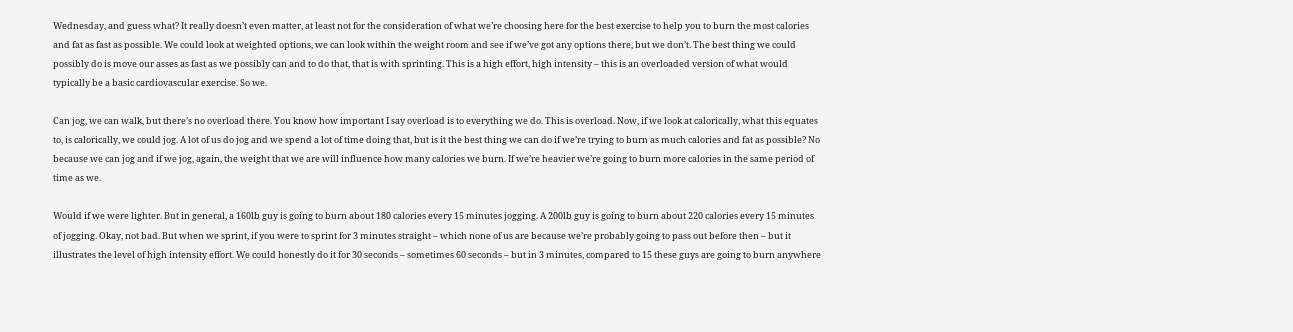Wednesday, and guess what? It really doesn’t even matter, at least not for the consideration of what we’re choosing here for the best exercise to help you to burn the most calories and fat as fast as possible. We could look at weighted options, we can look within the weight room and see if we’ve got any options there, but we don’t. The best thing we could possibly do is move our asses as fast as we possibly can and to do that, that is with sprinting. This is a high effort, high intensity – this is an overloaded version of what would typically be a basic cardiovascular exercise. So we.

Can jog, we can walk, but there’s no overload there. You know how important I say overload is to everything we do. This is overload. Now, if we look at calorically, what this equates to, is calorically, we could jog. A lot of us do jog and we spend a lot of time doing that, but is it the best thing we can do if we’re trying to burn as much calories and fat as possible? No because we can jog and if we jog, again, the weight that we are will influence how many calories we burn. If we’re heavier we’re going to burn more calories in the same period of time as we.

Would if we were lighter. But in general, a 160lb guy is going to burn about 180 calories every 15 minutes jogging. A 200lb guy is going to burn about 220 calories every 15 minutes of jogging. Okay, not bad. But when we sprint, if you were to sprint for 3 minutes straight – which none of us are because we’re probably going to pass out before then – but it illustrates the level of high intensity effort. We could honestly do it for 30 seconds – sometimes 60 seconds – but in 3 minutes, compared to 15 these guys are going to burn anywhere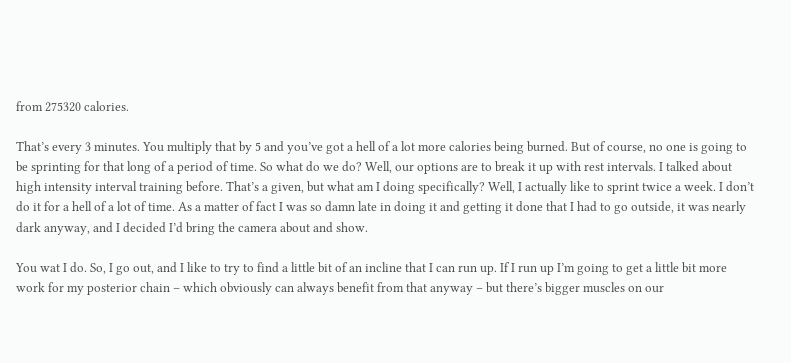from 275320 calories.

That’s every 3 minutes. You multiply that by 5 and you’ve got a hell of a lot more calories being burned. But of course, no one is going to be sprinting for that long of a period of time. So what do we do? Well, our options are to break it up with rest intervals. I talked about high intensity interval training before. That’s a given, but what am I doing specifically? Well, I actually like to sprint twice a week. I don’t do it for a hell of a lot of time. As a matter of fact I was so damn late in doing it and getting it done that I had to go outside, it was nearly dark anyway, and I decided I’d bring the camera about and show.

You wat I do. So, I go out, and I like to try to find a little bit of an incline that I can run up. If I run up I’m going to get a little bit more work for my posterior chain – which obviously can always benefit from that anyway – but there’s bigger muscles on our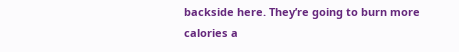backside here. They’re going to burn more calories a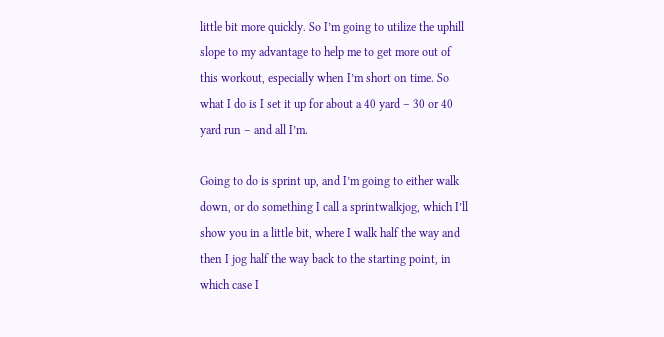little bit more quickly. So I’m going to utilize the uphill slope to my advantage to help me to get more out of this workout, especially when I’m short on time. So what I do is I set it up for about a 40 yard – 30 or 40 yard run – and all I’m.

Going to do is sprint up, and I’m going to either walk down, or do something I call a sprintwalkjog, which I’ll show you in a little bit, where I walk half the way and then I jog half the way back to the starting point, in which case I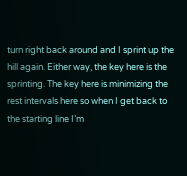turn right back around and I sprint up the hill again. Either way, the key here is the sprinting. The key here is minimizing the rest intervals here so when I get back to the starting line I’m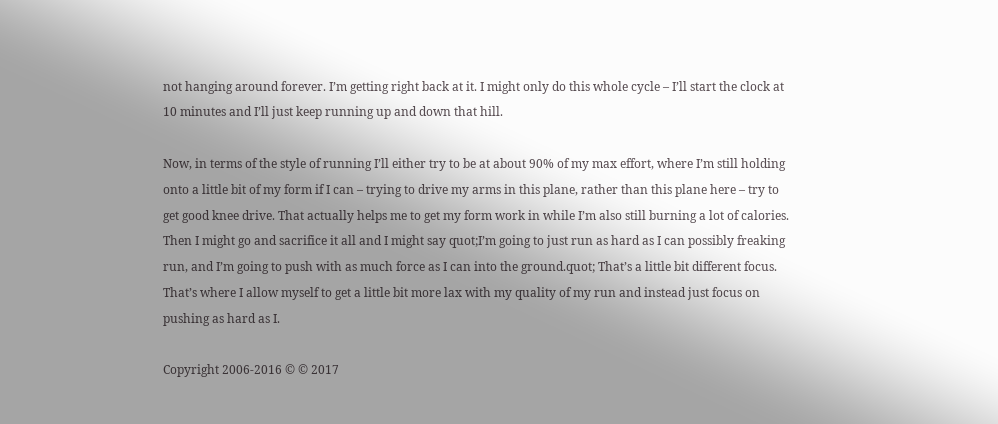not hanging around forever. I’m getting right back at it. I might only do this whole cycle – I’ll start the clock at 10 minutes and I’ll just keep running up and down that hill.

Now, in terms of the style of running I’ll either try to be at about 90% of my max effort, where I’m still holding onto a little bit of my form if I can – trying to drive my arms in this plane, rather than this plane here – try to get good knee drive. That actually helps me to get my form work in while I’m also still burning a lot of calories. Then I might go and sacrifice it all and I might say quot;I’m going to just run as hard as I can possibly freaking run, and I’m going to push with as much force as I can into the ground.quot; That’s a little bit different focus. That’s where I allow myself to get a little bit more lax with my quality of my run and instead just focus on pushing as hard as I.

Copyright 2006-2016 © © 2017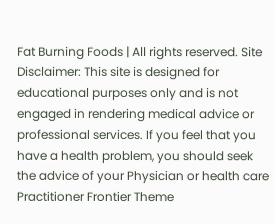Fat Burning Foods | All rights reserved. Site Disclaimer: This site is designed for educational purposes only and is not engaged in rendering medical advice or professional services. If you feel that you have a health problem, you should seek the advice of your Physician or health care Practitioner Frontier Theme